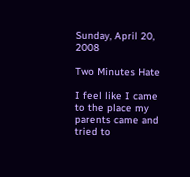Sunday, April 20, 2008

Two Minutes Hate

I feel like I came to the place my parents came and tried to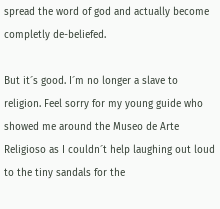spread the word of god and actually become completly de-beliefed.

But it´s good. I´m no longer a slave to religion. Feel sorry for my young guide who showed me around the Museo de Arte Religioso as I couldn´t help laughing out loud to the tiny sandals for the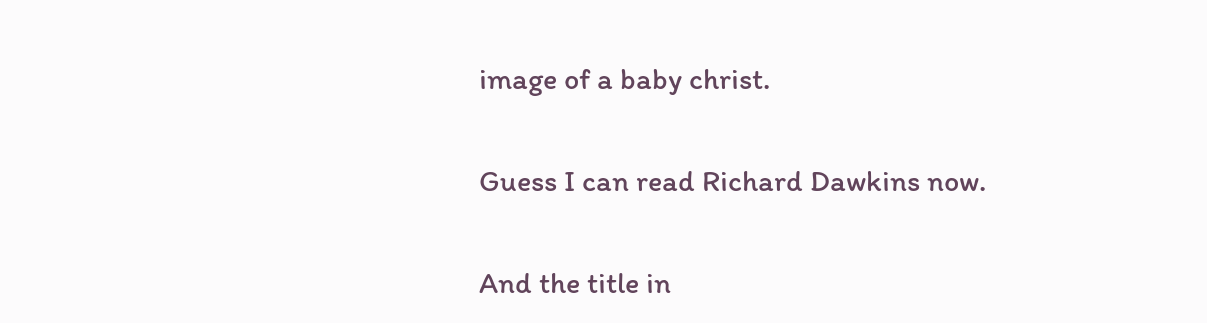image of a baby christ.

Guess I can read Richard Dawkins now.

And the title in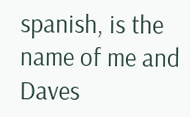spanish, is the name of me and Daves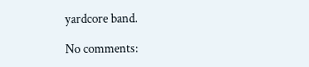yardcore band.

No comments: